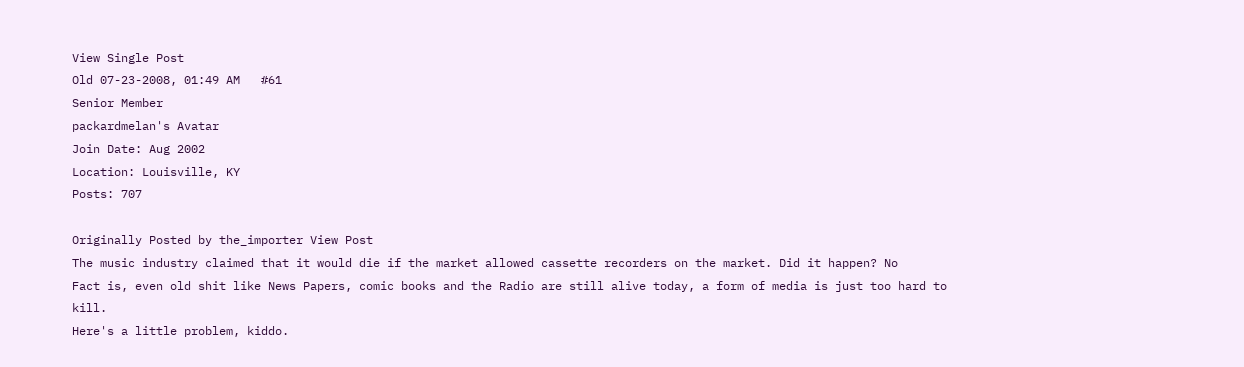View Single Post
Old 07-23-2008, 01:49 AM   #61
Senior Member
packardmelan's Avatar
Join Date: Aug 2002
Location: Louisville, KY
Posts: 707

Originally Posted by the_importer View Post
The music industry claimed that it would die if the market allowed cassette recorders on the market. Did it happen? No
Fact is, even old shit like News Papers, comic books and the Radio are still alive today, a form of media is just too hard to kill.
Here's a little problem, kiddo.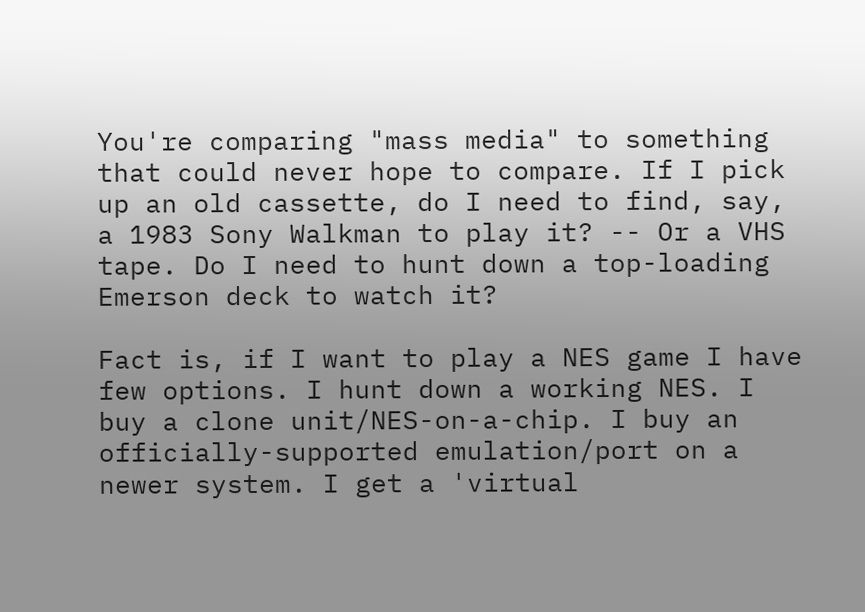You're comparing "mass media" to something that could never hope to compare. If I pick up an old cassette, do I need to find, say, a 1983 Sony Walkman to play it? -- Or a VHS tape. Do I need to hunt down a top-loading Emerson deck to watch it?

Fact is, if I want to play a NES game I have few options. I hunt down a working NES. I buy a clone unit/NES-on-a-chip. I buy an officially-supported emulation/port on a newer system. I get a 'virtual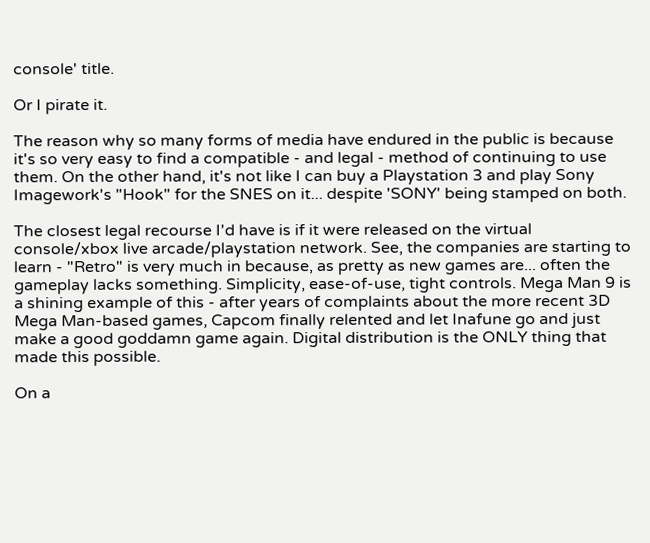console' title.

Or I pirate it.

The reason why so many forms of media have endured in the public is because it's so very easy to find a compatible - and legal - method of continuing to use them. On the other hand, it's not like I can buy a Playstation 3 and play Sony Imagework's "Hook" for the SNES on it... despite 'SONY' being stamped on both.

The closest legal recourse I'd have is if it were released on the virtual console/xbox live arcade/playstation network. See, the companies are starting to learn - "Retro" is very much in because, as pretty as new games are... often the gameplay lacks something. Simplicity, ease-of-use, tight controls. Mega Man 9 is a shining example of this - after years of complaints about the more recent 3D Mega Man-based games, Capcom finally relented and let Inafune go and just make a good goddamn game again. Digital distribution is the ONLY thing that made this possible.

On a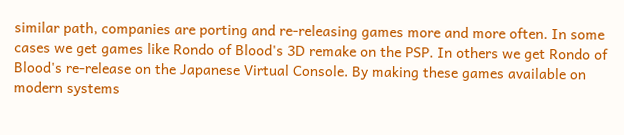similar path, companies are porting and re-releasing games more and more often. In some cases we get games like Rondo of Blood's 3D remake on the PSP. In others we get Rondo of Blood's re-release on the Japanese Virtual Console. By making these games available on modern systems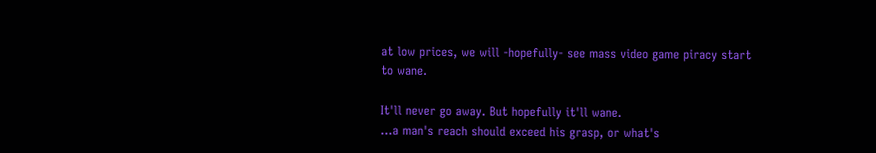at low prices, we will -hopefully- see mass video game piracy start to wane.

It'll never go away. But hopefully it'll wane.
...a man's reach should exceed his grasp, or what's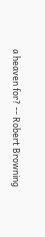a heaven for? -- Robert Browning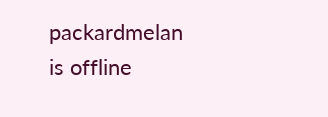packardmelan is offline